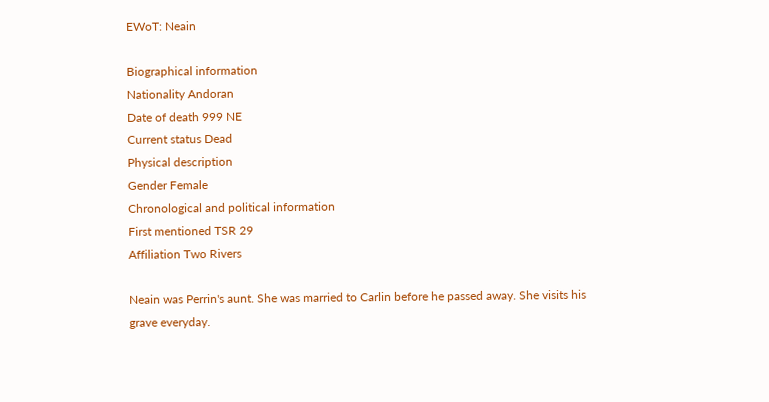EWoT: Neain

Biographical information
Nationality Andoran
Date of death 999 NE
Current status Dead
Physical description
Gender Female
Chronological and political information
First mentioned TSR 29
Affiliation Two Rivers

Neain was Perrin's aunt. She was married to Carlin before he passed away. She visits his grave everyday.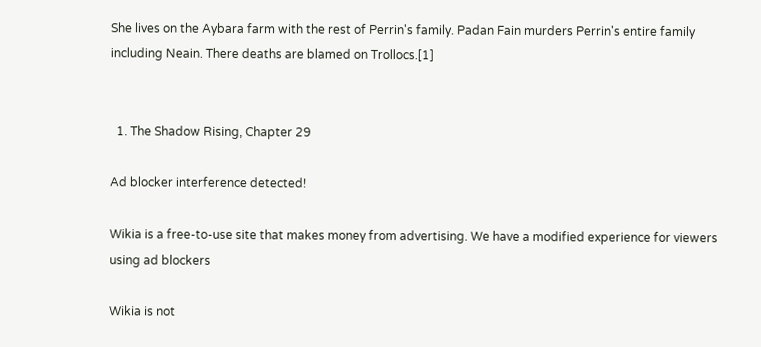She lives on the Aybara farm with the rest of Perrin's family. Padan Fain murders Perrin's entire family including Neain. There deaths are blamed on Trollocs.[1]


  1. The Shadow Rising, Chapter 29

Ad blocker interference detected!

Wikia is a free-to-use site that makes money from advertising. We have a modified experience for viewers using ad blockers

Wikia is not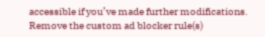accessible if you’ve made further modifications. Remove the custom ad blocker rule(s)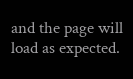and the page will load as expected.